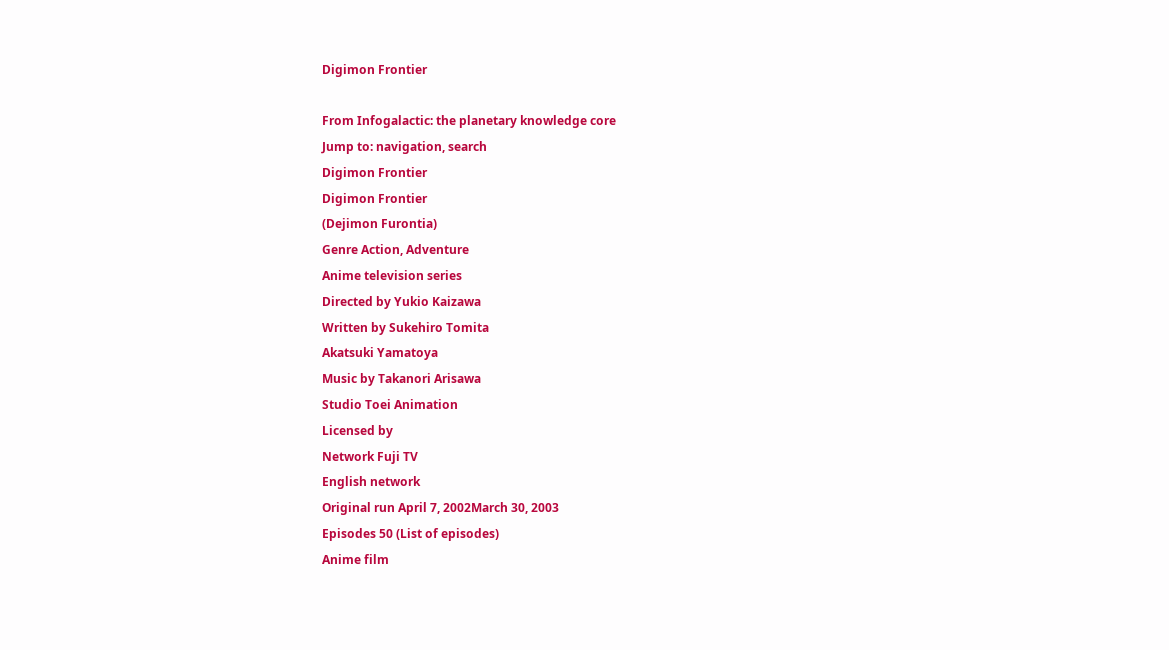Digimon Frontier

From Infogalactic: the planetary knowledge core
Jump to: navigation, search
Digimon Frontier
Digimon Frontier
(Dejimon Furontia)
Genre Action, Adventure
Anime television series
Directed by Yukio Kaizawa
Written by Sukehiro Tomita
Akatsuki Yamatoya
Music by Takanori Arisawa
Studio Toei Animation
Licensed by
Network Fuji TV
English network
Original run April 7, 2002March 30, 2003
Episodes 50 (List of episodes)
Anime film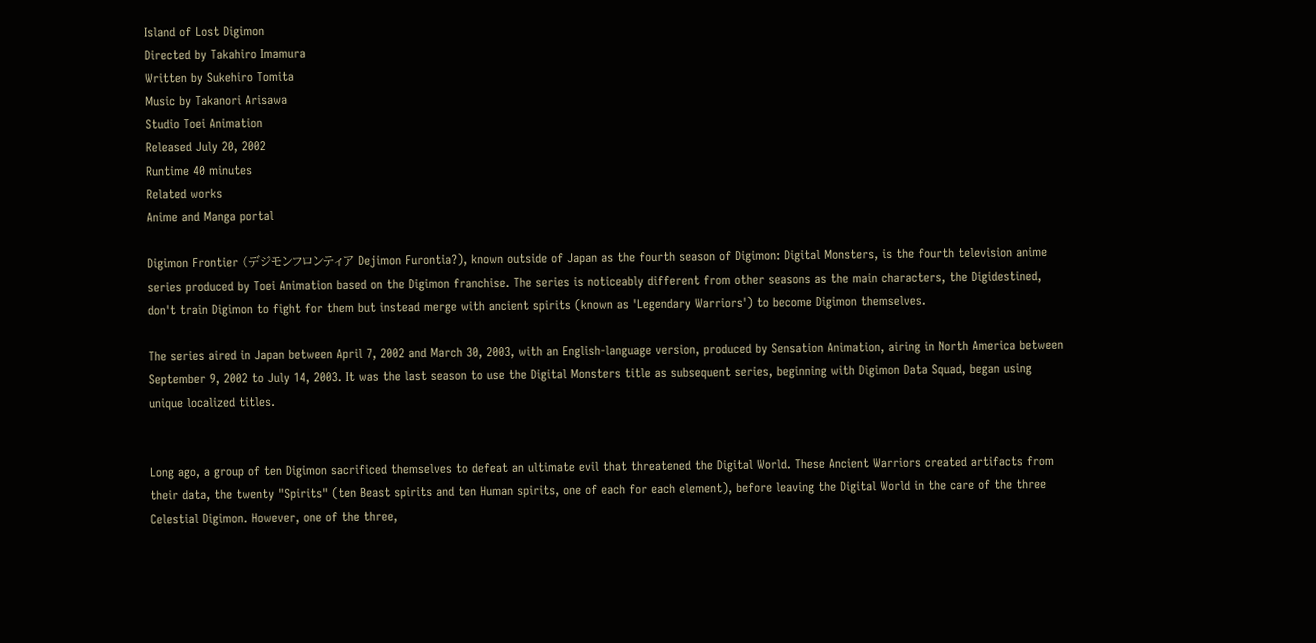Island of Lost Digimon
Directed by Takahiro Imamura
Written by Sukehiro Tomita
Music by Takanori Arisawa
Studio Toei Animation
Released July 20, 2002
Runtime 40 minutes
Related works
Anime and Manga portal

Digimon Frontier (デジモンフロンティア Dejimon Furontia?), known outside of Japan as the fourth season of Digimon: Digital Monsters, is the fourth television anime series produced by Toei Animation based on the Digimon franchise. The series is noticeably different from other seasons as the main characters, the Digidestined, don't train Digimon to fight for them but instead merge with ancient spirits (known as 'Legendary Warriors') to become Digimon themselves.

The series aired in Japan between April 7, 2002 and March 30, 2003, with an English-language version, produced by Sensation Animation, airing in North America between September 9, 2002 to July 14, 2003. It was the last season to use the Digital Monsters title as subsequent series, beginning with Digimon Data Squad, began using unique localized titles.


Long ago, a group of ten Digimon sacrificed themselves to defeat an ultimate evil that threatened the Digital World. These Ancient Warriors created artifacts from their data, the twenty "Spirits" (ten Beast spirits and ten Human spirits, one of each for each element), before leaving the Digital World in the care of the three Celestial Digimon. However, one of the three,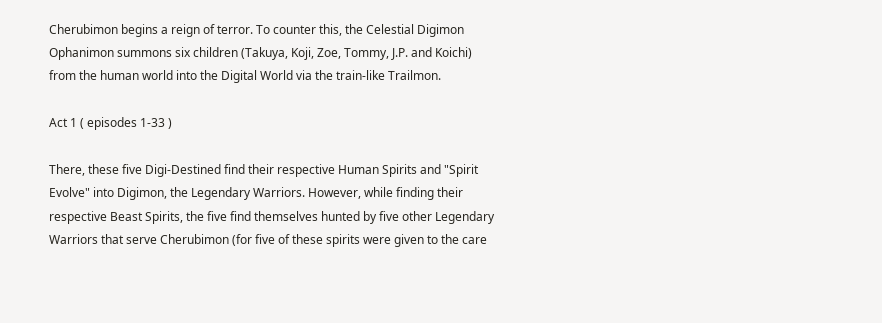Cherubimon begins a reign of terror. To counter this, the Celestial Digimon Ophanimon summons six children (Takuya, Koji, Zoe, Tommy, J.P. and Koichi) from the human world into the Digital World via the train-like Trailmon.

Act 1 ( episodes 1-33 )

There, these five Digi-Destined find their respective Human Spirits and "Spirit Evolve" into Digimon, the Legendary Warriors. However, while finding their respective Beast Spirits, the five find themselves hunted by five other Legendary Warriors that serve Cherubimon (for five of these spirits were given to the care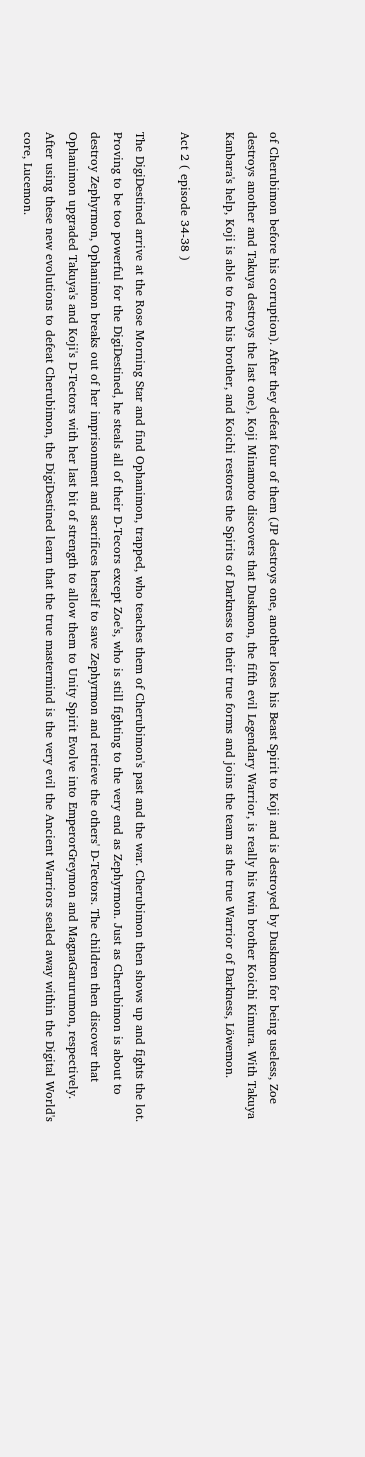of Cherubimon before his corruption). After they defeat four of them (JP destroys one, another loses his Beast Spirit to Koji and is destroyed by Duskmon for being useless, Zoe destroys another and Takuya destroys the last one), Koji Minamoto discovers that Duskmon, the fifth evil Legendary Warrior, is really his twin brother Koichi Kimura. With Takuya Kanbara's help, Koji is able to free his brother, and Koichi restores the Spirits of Darkness to their true forms and joins the team as the true Warrior of Darkness, Löwemon.

Act 2 ( episode 34-38 )

The DigiDestined arrive at the Rose Morning Star and find Ophanimon, trapped, who teaches them of Cherubimon's past and the war. Cherubimon then shows up and fights the lot. Proving to be too powerful for the DigiDestined, he steals all of their D-Tecors except Zoe's, who is still fighting to the very end as Zephyrmon. Just as Cherubimon is about to destroy Zephyrmon, Ophanimon breaks out of her imprisonment and sacrifices herself to save Zephyrmon and retrieve the others' D-Tectors. The children then discover that Ophanimon upgraded Takuya's and Koji's D-Tectors with her last bit of strength to allow them to Unity Spirit Evolve into EmperorGreymon and MagnaGarurumon, respectively. After using these new evolutions to defeat Cherubimon, the DigiDestined learn that the true mastermind is the very evil the Ancient Warriors sealed away within the Digital World's core, Lucemon.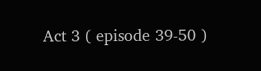Act 3 ( episode 39-50 )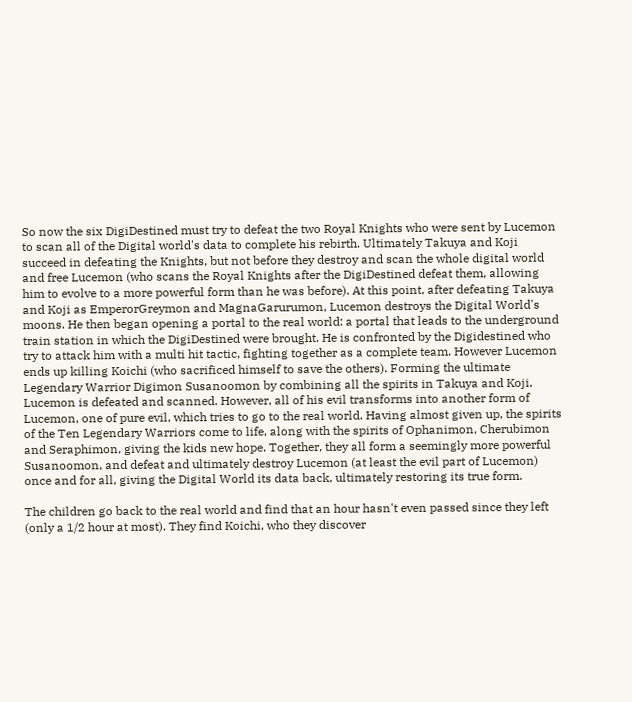So now the six DigiDestined must try to defeat the two Royal Knights who were sent by Lucemon to scan all of the Digital world's data to complete his rebirth. Ultimately Takuya and Koji succeed in defeating the Knights, but not before they destroy and scan the whole digital world and free Lucemon (who scans the Royal Knights after the DigiDestined defeat them, allowing him to evolve to a more powerful form than he was before). At this point, after defeating Takuya and Koji as EmperorGreymon and MagnaGarurumon, Lucemon destroys the Digital World's moons. He then began opening a portal to the real world: a portal that leads to the underground train station in which the DigiDestined were brought. He is confronted by the Digidestined who try to attack him with a multi hit tactic, fighting together as a complete team. However Lucemon ends up killing Koichi (who sacrificed himself to save the others). Forming the ultimate Legendary Warrior Digimon Susanoomon by combining all the spirits in Takuya and Koji, Lucemon is defeated and scanned. However, all of his evil transforms into another form of Lucemon, one of pure evil, which tries to go to the real world. Having almost given up, the spirits of the Ten Legendary Warriors come to life, along with the spirits of Ophanimon, Cherubimon and Seraphimon, giving the kids new hope. Together, they all form a seemingly more powerful Susanoomon, and defeat and ultimately destroy Lucemon (at least the evil part of Lucemon) once and for all, giving the Digital World its data back, ultimately restoring its true form.

The children go back to the real world and find that an hour hasn't even passed since they left (only a 1/2 hour at most). They find Koichi, who they discover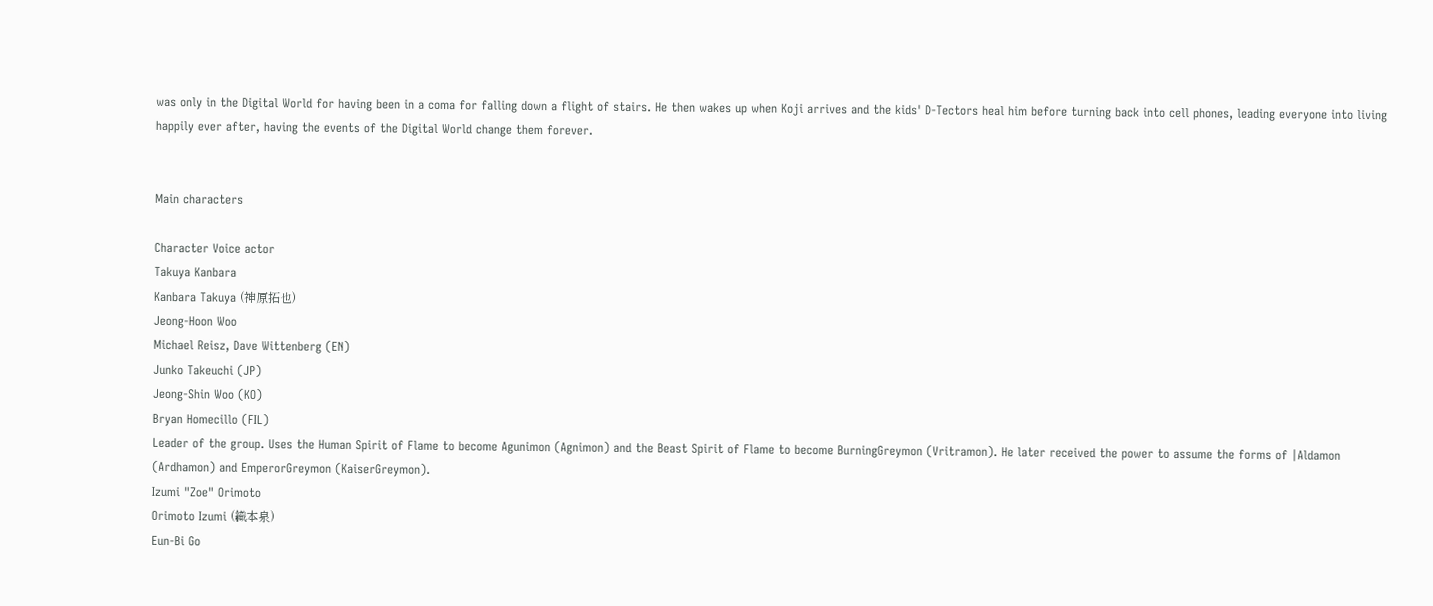was only in the Digital World for having been in a coma for falling down a flight of stairs. He then wakes up when Koji arrives and the kids' D-Tectors heal him before turning back into cell phones, leading everyone into living happily ever after, having the events of the Digital World change them forever.


Main characters

Character Voice actor
Takuya Kanbara
Kanbara Takuya (神原拓也)
Jeong-Hoon Woo
Michael Reisz, Dave Wittenberg (EN)
Junko Takeuchi (JP)
Jeong-Shin Woo (KO)
Bryan Homecillo (FIL)
Leader of the group. Uses the Human Spirit of Flame to become Agunimon (Agnimon) and the Beast Spirit of Flame to become BurningGreymon (Vritramon). He later received the power to assume the forms of |Aldamon (Ardhamon) and EmperorGreymon (KaiserGreymon).
Izumi "Zoe" Orimoto
Orimoto Izumi (織本泉)
Eun-Bi Go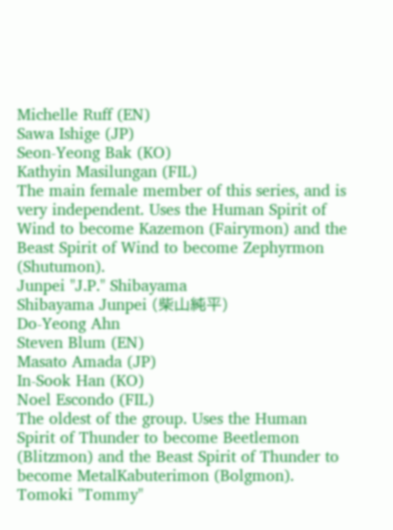Michelle Ruff (EN)
Sawa Ishige (JP)
Seon-Yeong Bak (KO)
Kathyin Masilungan (FIL)
The main female member of this series, and is very independent. Uses the Human Spirit of Wind to become Kazemon (Fairymon) and the Beast Spirit of Wind to become Zephyrmon (Shutumon).
Junpei "J.P." Shibayama
Shibayama Junpei (柴山純平)
Do-Yeong Ahn
Steven Blum (EN)
Masato Amada (JP)
In-Sook Han (KO)
Noel Escondo (FIL)
The oldest of the group. Uses the Human Spirit of Thunder to become Beetlemon (Blitzmon) and the Beast Spirit of Thunder to become MetalKabuterimon (Bolgmon).
Tomoki "Tommy"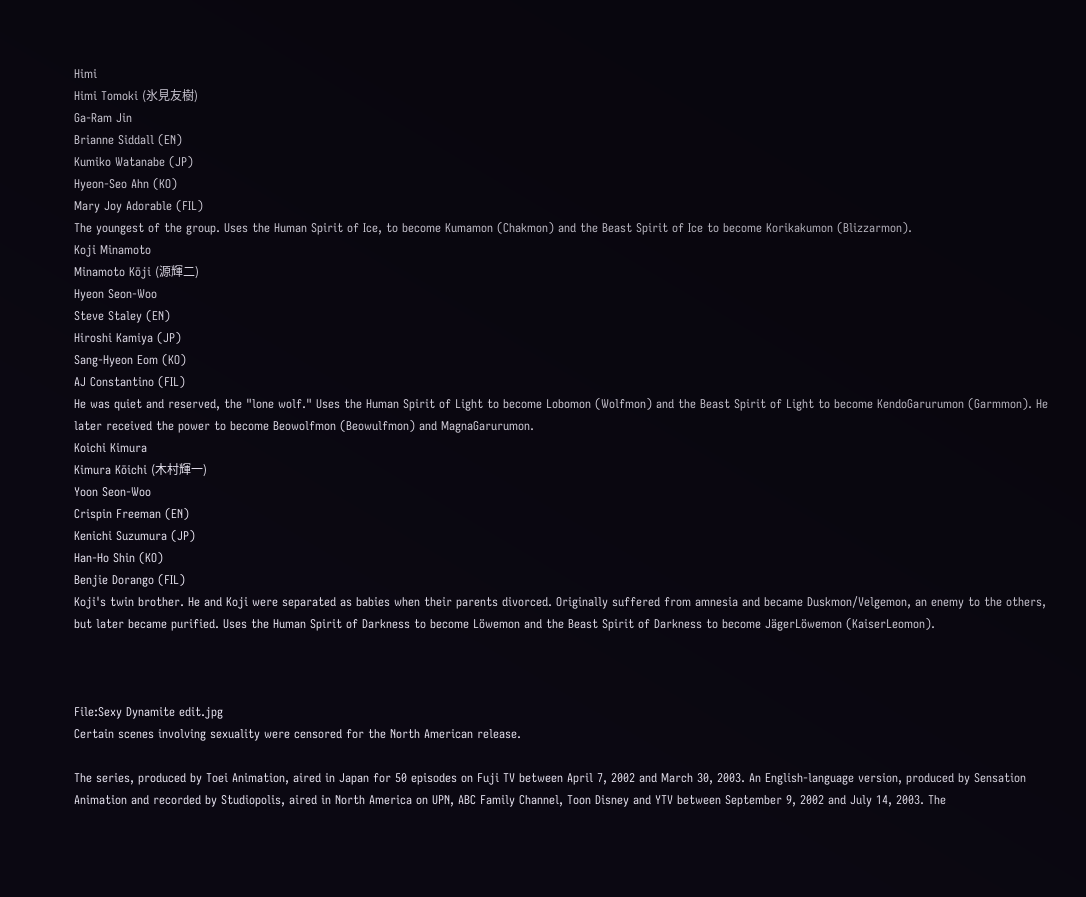Himi
Himi Tomoki (氷見友樹)
Ga-Ram Jin
Brianne Siddall (EN)
Kumiko Watanabe (JP)
Hyeon-Seo Ahn (KO)
Mary Joy Adorable (FIL)
The youngest of the group. Uses the Human Spirit of Ice, to become Kumamon (Chakmon) and the Beast Spirit of Ice to become Korikakumon (Blizzarmon).
Koji Minamoto
Minamoto Kōji (源輝二)
Hyeon Seon-Woo
Steve Staley (EN)
Hiroshi Kamiya (JP)
Sang-Hyeon Eom (KO)
AJ Constantino (FIL)
He was quiet and reserved, the "lone wolf." Uses the Human Spirit of Light to become Lobomon (Wolfmon) and the Beast Spirit of Light to become KendoGarurumon (Garmmon). He later received the power to become Beowolfmon (Beowulfmon) and MagnaGarurumon.
Koichi Kimura
Kimura Kōichi (木村輝一)
Yoon Seon-Woo
Crispin Freeman (EN)
Kenichi Suzumura (JP)
Han-Ho Shin (KO)
Benjie Dorango (FIL)
Koji's twin brother. He and Koji were separated as babies when their parents divorced. Originally suffered from amnesia and became Duskmon/Velgemon, an enemy to the others, but later became purified. Uses the Human Spirit of Darkness to become Löwemon and the Beast Spirit of Darkness to become JägerLöwemon (KaiserLeomon).



File:Sexy Dynamite edit.jpg
Certain scenes involving sexuality were censored for the North American release.

The series, produced by Toei Animation, aired in Japan for 50 episodes on Fuji TV between April 7, 2002 and March 30, 2003. An English-language version, produced by Sensation Animation and recorded by Studiopolis, aired in North America on UPN, ABC Family Channel, Toon Disney and YTV between September 9, 2002 and July 14, 2003. The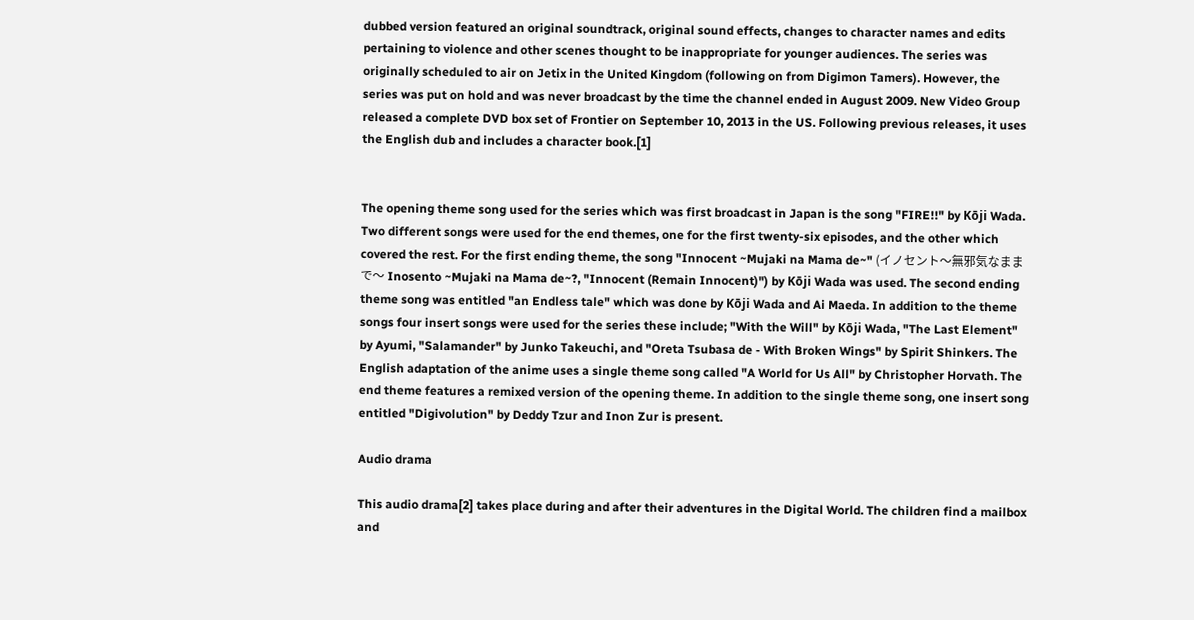dubbed version featured an original soundtrack, original sound effects, changes to character names and edits pertaining to violence and other scenes thought to be inappropriate for younger audiences. The series was originally scheduled to air on Jetix in the United Kingdom (following on from Digimon Tamers). However, the series was put on hold and was never broadcast by the time the channel ended in August 2009. New Video Group released a complete DVD box set of Frontier on September 10, 2013 in the US. Following previous releases, it uses the English dub and includes a character book.[1]


The opening theme song used for the series which was first broadcast in Japan is the song "FIRE!!" by Kōji Wada. Two different songs were used for the end themes, one for the first twenty-six episodes, and the other which covered the rest. For the first ending theme, the song "Innocent ~Mujaki na Mama de~" (イノセント〜無邪気なままで〜 Inosento ~Mujaki na Mama de~?, "Innocent (Remain Innocent)") by Kōji Wada was used. The second ending theme song was entitled "an Endless tale" which was done by Kōji Wada and Ai Maeda. In addition to the theme songs four insert songs were used for the series these include; "With the Will" by Kōji Wada, "The Last Element" by Ayumi, "Salamander" by Junko Takeuchi, and "Oreta Tsubasa de - With Broken Wings" by Spirit Shinkers. The English adaptation of the anime uses a single theme song called "A World for Us All" by Christopher Horvath. The end theme features a remixed version of the opening theme. In addition to the single theme song, one insert song entitled "Digivolution" by Deddy Tzur and Inon Zur is present.

Audio drama

This audio drama[2] takes place during and after their adventures in the Digital World. The children find a mailbox and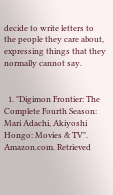decide to write letters to the people they care about, expressing things that they normally cannot say.


  1. "Digimon Frontier: The Complete Fourth Season: Mari Adachi, Akiyoshi Hongo: Movies & TV". Amazon.com. Retrieved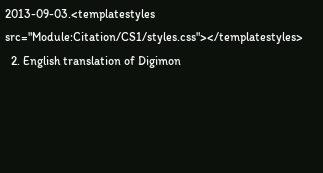2013-09-03.<templatestyles src="Module:Citation/CS1/styles.css"></templatestyles>
  2. English translation of Digimon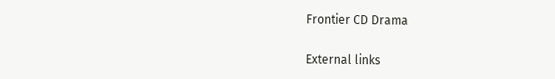Frontier CD Drama

External links